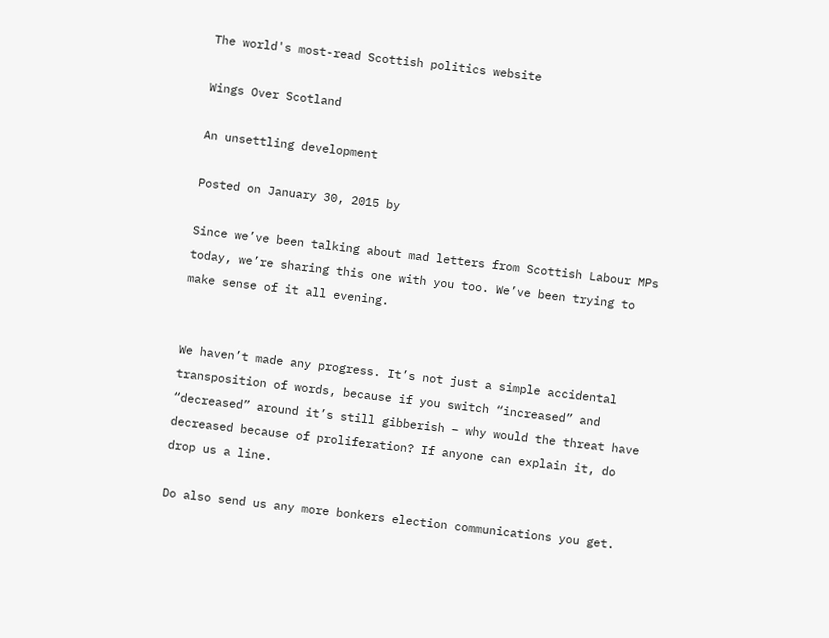The world's most-read Scottish politics website

Wings Over Scotland

An unsettling development

Posted on January 30, 2015 by

Since we’ve been talking about mad letters from Scottish Labour MPs today, we’re sharing this one with you too. We’ve been trying to make sense of it all evening.


We haven’t made any progress. It’s not just a simple accidental transposition of words, because if you switch “increased” and “decreased” around it’s still gibberish – why would the threat have decreased because of proliferation? If anyone can explain it, do drop us a line.

Do also send us any more bonkers election communications you get.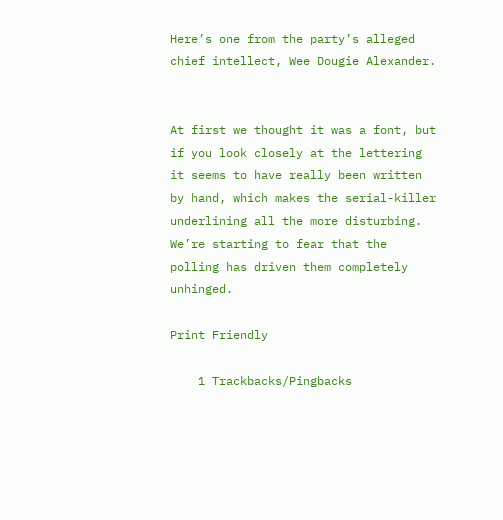Here’s one from the party’s alleged chief intellect, Wee Dougie Alexander.


At first we thought it was a font, but if you look closely at the lettering it seems to have really been written by hand, which makes the serial-killer underlining all the more disturbing. We’re starting to fear that the polling has driven them completely unhinged.

Print Friendly

    1 Trackbacks/Pingbacks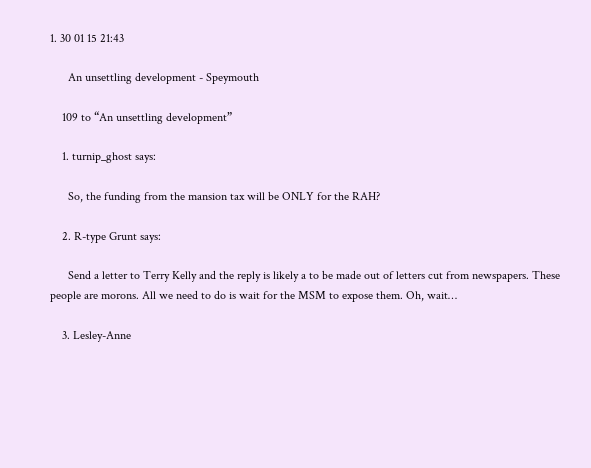1. 30 01 15 21:43

      An unsettling development - Speymouth

    109 to “An unsettling development”

    1. turnip_ghost says:

      So, the funding from the mansion tax will be ONLY for the RAH?

    2. R-type Grunt says:

      Send a letter to Terry Kelly and the reply is likely a to be made out of letters cut from newspapers. These people are morons. All we need to do is wait for the MSM to expose them. Oh, wait…

    3. Lesley-Anne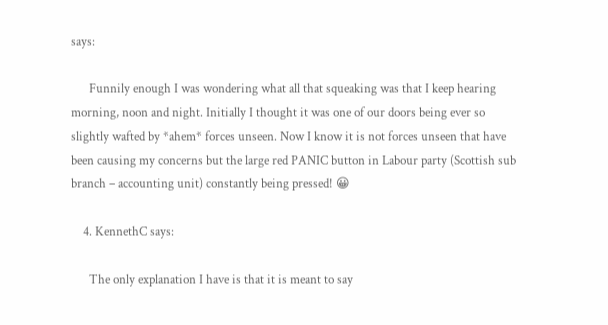says:

      Funnily enough I was wondering what all that squeaking was that I keep hearing morning, noon and night. Initially I thought it was one of our doors being ever so slightly wafted by *ahem* forces unseen. Now I know it is not forces unseen that have been causing my concerns but the large red PANIC button in Labour party (Scottish sub branch – accounting unit) constantly being pressed! 😀

    4. KennethC says:

      The only explanation I have is that it is meant to say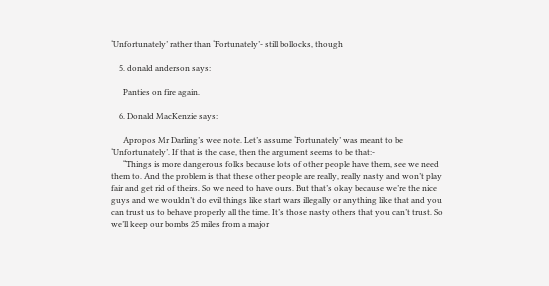‘Unfortunately’ rather than ‘Fortunately’- still bollocks, though

    5. donald anderson says:

      Panties on fire again.

    6. Donald MacKenzie says:

      Apropos Mr Darling’s wee note. Let’s assume ‘Fortunately’ was meant to be ‘Unfortunately’. If that is the case, then the argument seems to be that:-
      “Things is more dangerous folks because lots of other people have them, see we need them to. And the problem is that these other people are really, really nasty and won’t play fair and get rid of theirs. So we need to have ours. But that’s okay because we’re the nice guys and we wouldn’t do evil things like start wars illegally or anything like that and you can trust us to behave properly all the time. It’s those nasty others that you can’t trust. So we’ll keep our bombs 25 miles from a major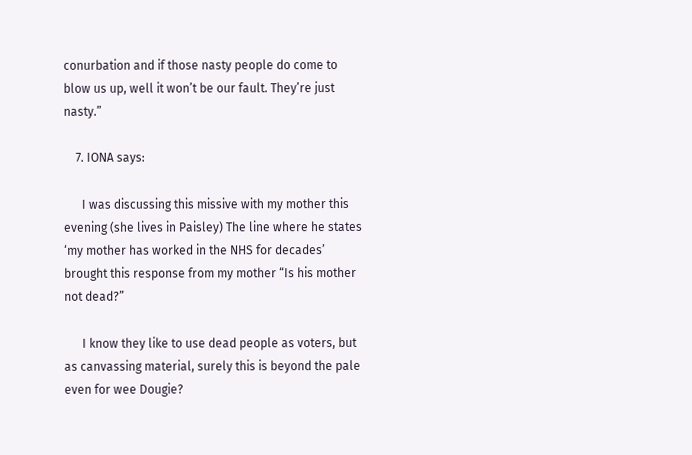conurbation and if those nasty people do come to blow us up, well it won’t be our fault. They’re just nasty.”

    7. IONA says:

      I was discussing this missive with my mother this evening (she lives in Paisley) The line where he states ‘my mother has worked in the NHS for decades’ brought this response from my mother “Is his mother not dead?”

      I know they like to use dead people as voters, but as canvassing material, surely this is beyond the pale even for wee Dougie?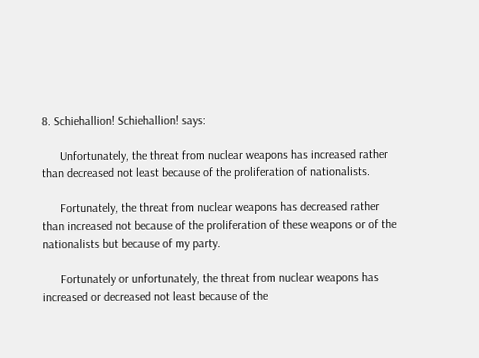8. Schiehallion! Schiehallion! says:

      Unfortunately, the threat from nuclear weapons has increased rather than decreased not least because of the proliferation of nationalists.

      Fortunately, the threat from nuclear weapons has decreased rather than increased not because of the proliferation of these weapons or of the nationalists but because of my party.

      Fortunately or unfortunately, the threat from nuclear weapons has increased or decreased not least because of the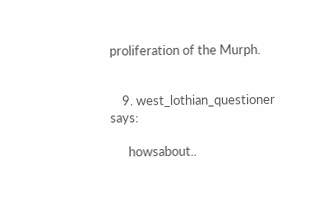proliferation of the Murph.


    9. west_lothian_questioner says:

      howsabout..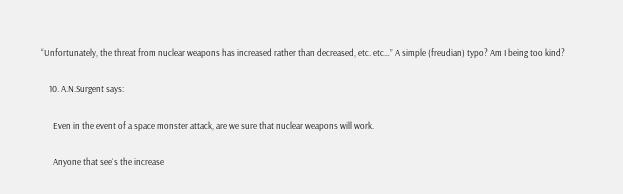“Unfortunately, the threat from nuclear weapons has increased rather than decreased, etc. etc…” A simple (freudian) typo? Am I being too kind?

    10. A.N.Surgent says:

      Even in the event of a space monster attack, are we sure that nuclear weapons will work.

      Anyone that see`s the increase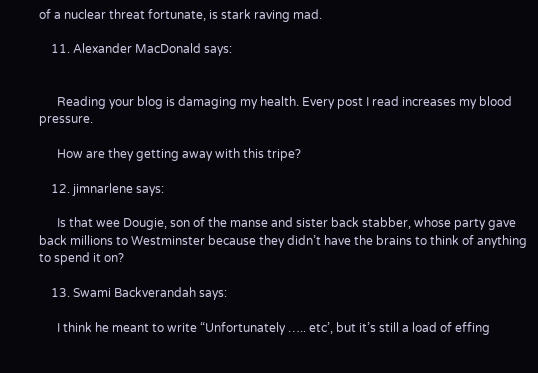of a nuclear threat fortunate, is stark raving mad.

    11. Alexander MacDonald says:


      Reading your blog is damaging my health. Every post I read increases my blood pressure.

      How are they getting away with this tripe?

    12. jimnarlene says:

      Is that wee Dougie, son of the manse and sister back stabber, whose party gave back millions to Westminster because they didn’t have the brains to think of anything to spend it on?

    13. Swami Backverandah says:

      I think he meant to write “Unfortunately ….. etc’, but it’s still a load of effing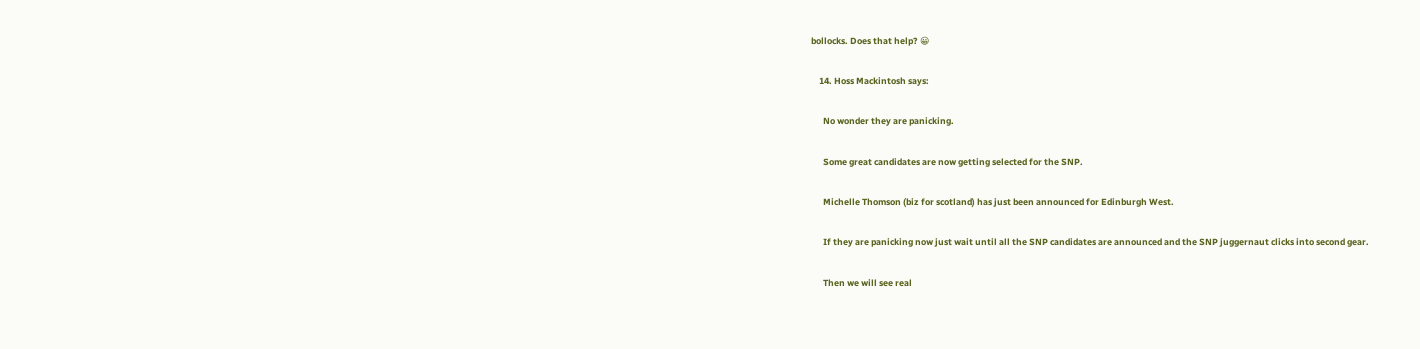bollocks. Does that help? 😀

    14. Hoss Mackintosh says:

      No wonder they are panicking.

      Some great candidates are now getting selected for the SNP.

      Michelle Thomson (biz for scotland) has just been announced for Edinburgh West.

      If they are panicking now just wait until all the SNP candidates are announced and the SNP juggernaut clicks into second gear.

      Then we will see real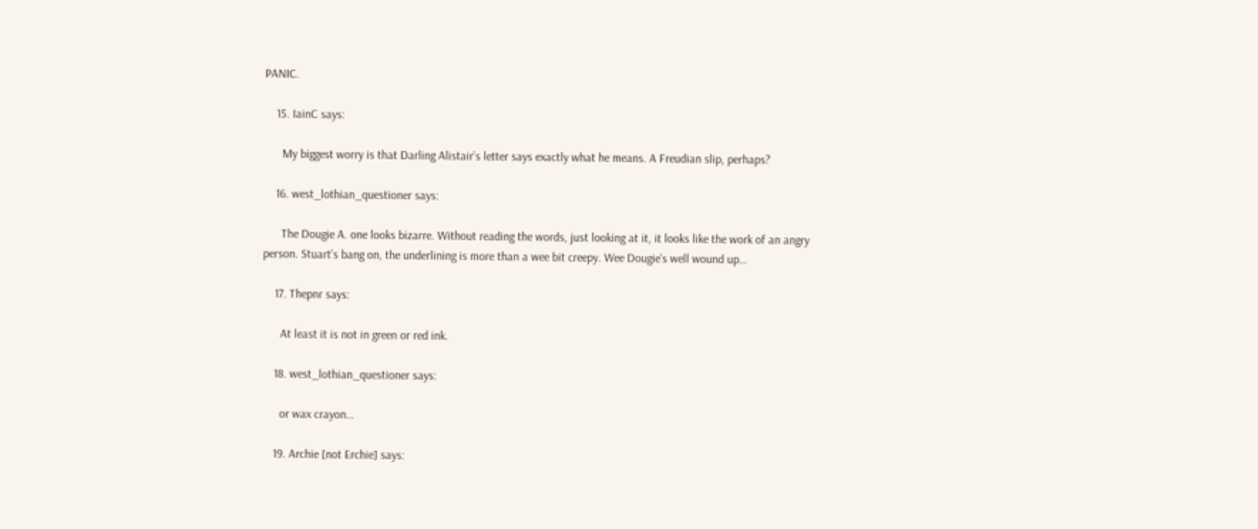PANIC.

    15. IainC says:

      My biggest worry is that Darling Alistair’s letter says exactly what he means. A Freudian slip, perhaps?

    16. west_lothian_questioner says:

      The Dougie A. one looks bizarre. Without reading the words, just looking at it, it looks like the work of an angry person. Stuart’s bang on, the underlining is more than a wee bit creepy. Wee Dougie’s well wound up…

    17. Thepnr says:

      At least it is not in green or red ink.

    18. west_lothian_questioner says:

      or wax crayon…

    19. Archie [not Erchie] says: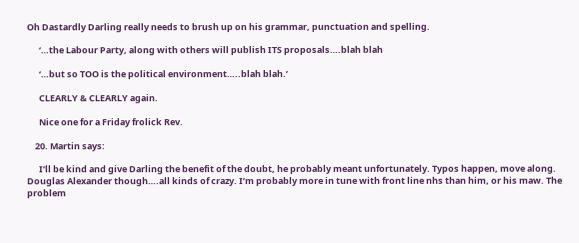Oh Dastardly Darling really needs to brush up on his grammar, punctuation and spelling.

      ‘…the Labour Party, along with others will publish ITS proposals….blah blah

      ‘…but so TOO is the political environment…..blah blah.’

      CLEARLY & CLEARLY again.

      Nice one for a Friday frolick Rev.

    20. Martin says:

      I’ll be kind and give Darling the benefit of the doubt, he probably meant unfortunately. Typos happen, move along. Douglas Alexander though….all kinds of crazy. I’m probably more in tune with front line nhs than him, or his maw. The problem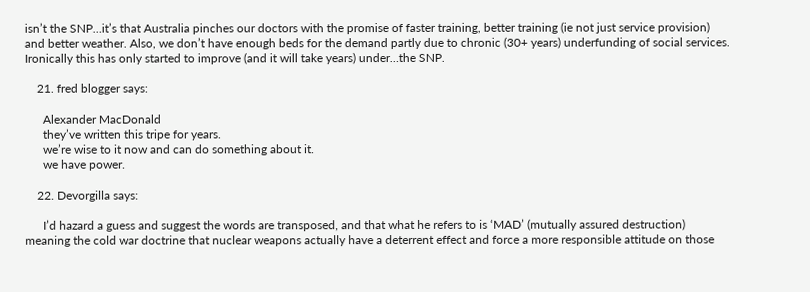isn’t the SNP…it’s that Australia pinches our doctors with the promise of faster training, better training (ie not just service provision) and better weather. Also, we don’t have enough beds for the demand partly due to chronic (30+ years) underfunding of social services. Ironically this has only started to improve (and it will take years) under…the SNP.

    21. fred blogger says:

      Alexander MacDonald
      they’ve written this tripe for years.
      we’re wise to it now and can do something about it.
      we have power.

    22. Devorgilla says:

      I’d hazard a guess and suggest the words are transposed, and that what he refers to is ‘MAD’ (mutually assured destruction) meaning the cold war doctrine that nuclear weapons actually have a deterrent effect and force a more responsible attitude on those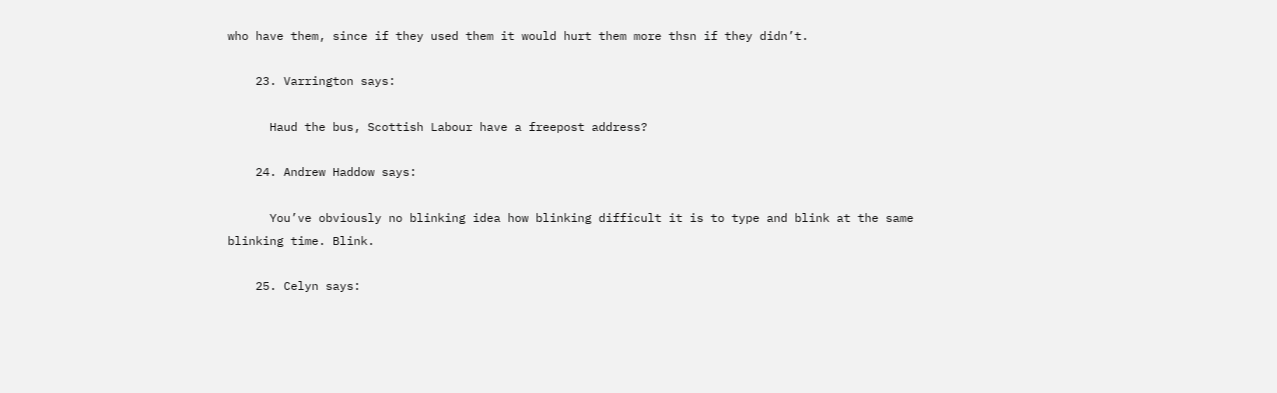who have them, since if they used them it would hurt them more thsn if they didn’t.

    23. Varrington says:

      Haud the bus, Scottish Labour have a freepost address?

    24. Andrew Haddow says:

      You’ve obviously no blinking idea how blinking difficult it is to type and blink at the same blinking time. Blink.

    25. Celyn says: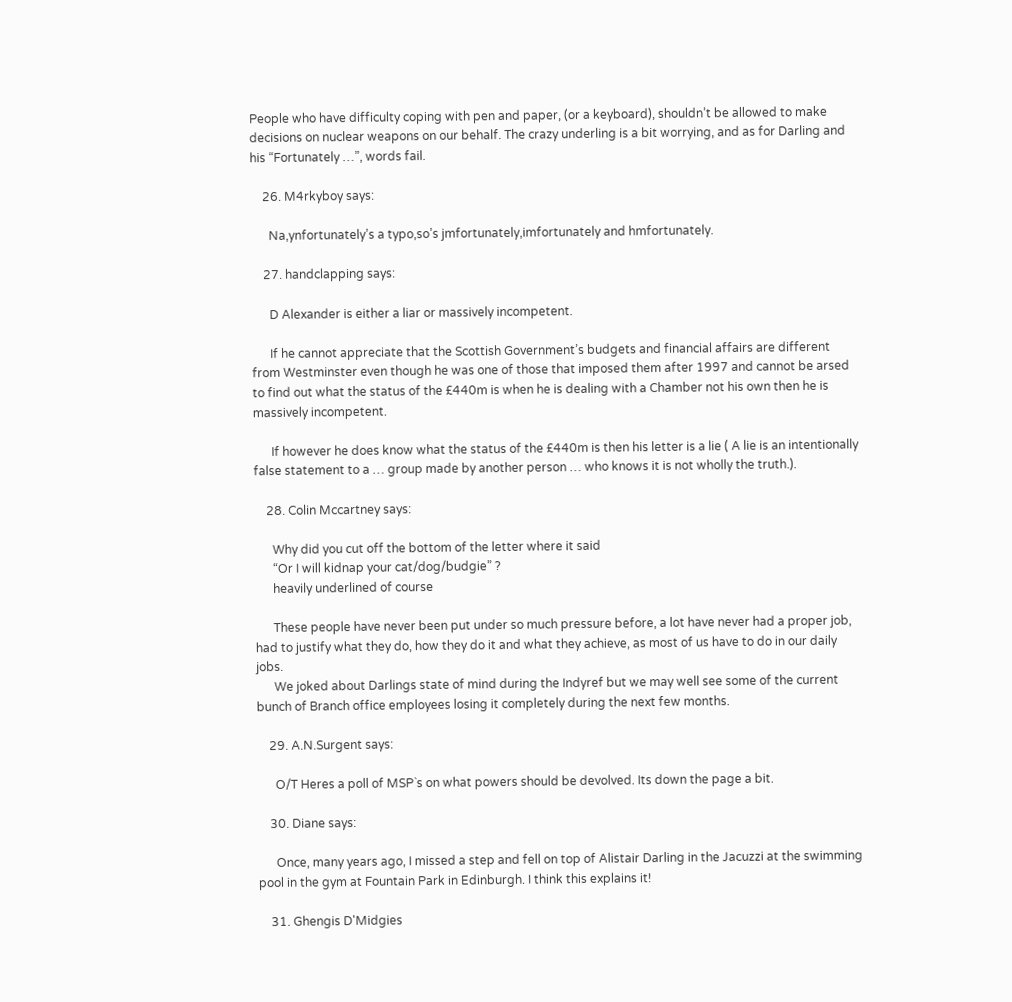People who have difficulty coping with pen and paper, (or a keyboard), shouldn’t be allowed to make decisions on nuclear weapons on our behalf. The crazy underling is a bit worrying, and as for Darling and his “Fortunately …”, words fail.

    26. M4rkyboy says:

      Na,ynfortunately’s a typo,so’s jmfortunately,imfortunately and hmfortunately.

    27. handclapping says:

      D Alexander is either a liar or massively incompetent.

      If he cannot appreciate that the Scottish Government’s budgets and financial affairs are different from Westminster even though he was one of those that imposed them after 1997 and cannot be arsed to find out what the status of the £440m is when he is dealing with a Chamber not his own then he is massively incompetent.

      If however he does know what the status of the £440m is then his letter is a lie ( A lie is an intentionally false statement to a … group made by another person … who knows it is not wholly the truth.).

    28. Colin Mccartney says:

      Why did you cut off the bottom of the letter where it said
      “Or I will kidnap your cat/dog/budgie” ?
      heavily underlined of course

      These people have never been put under so much pressure before, a lot have never had a proper job, had to justify what they do, how they do it and what they achieve, as most of us have to do in our daily jobs.
      We joked about Darlings state of mind during the Indyref but we may well see some of the current bunch of Branch office employees losing it completely during the next few months.

    29. A.N.Surgent says:

      O/T Heres a poll of MSP`s on what powers should be devolved. Its down the page a bit.

    30. Diane says:

      Once, many years ago, I missed a step and fell on top of Alistair Darling in the Jacuzzi at the swimming pool in the gym at Fountain Park in Edinburgh. I think this explains it!

    31. Ghengis D'Midgies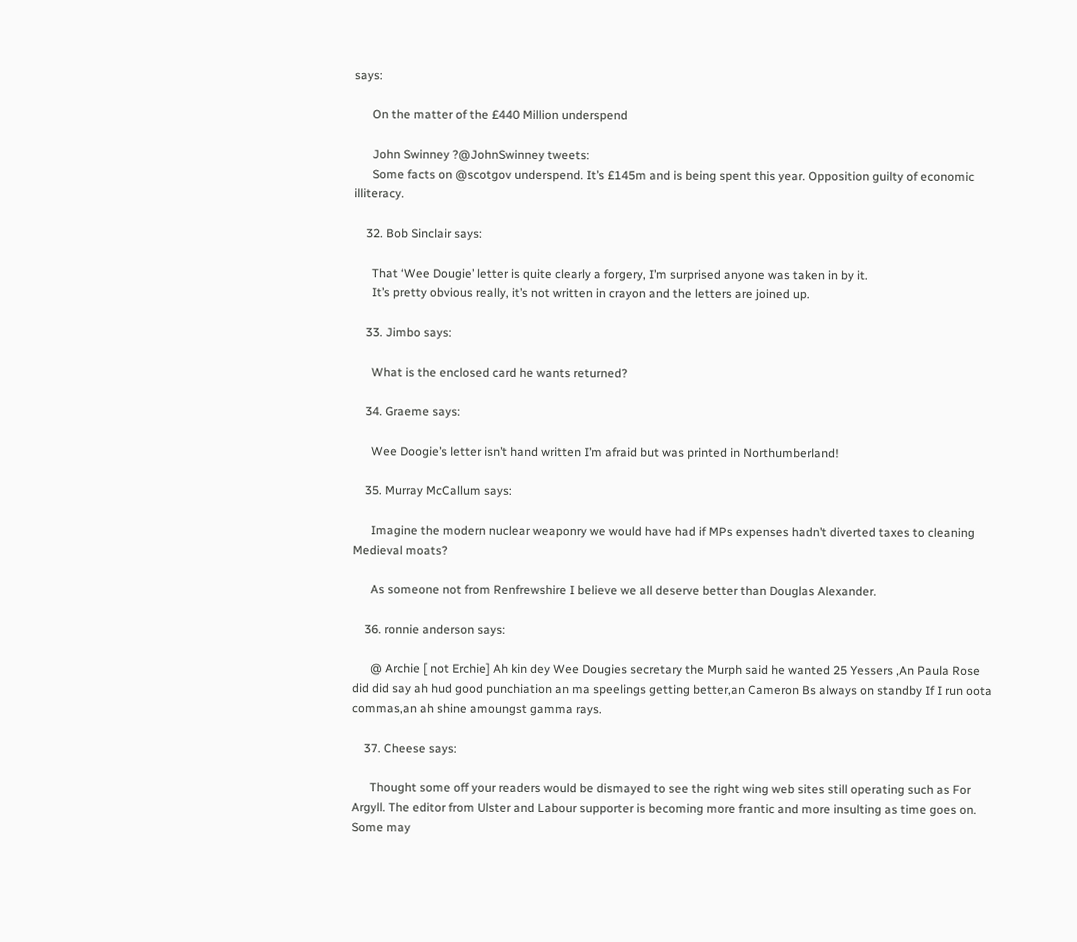says:

      On the matter of the £440 Million underspend

      John Swinney ?@JohnSwinney tweets:
      Some facts on @scotgov underspend. It’s £145m and is being spent this year. Opposition guilty of economic illiteracy.

    32. Bob Sinclair says:

      That ‘Wee Dougie’ letter is quite clearly a forgery, I’m surprised anyone was taken in by it.
      It’s pretty obvious really, it’s not written in crayon and the letters are joined up.

    33. Jimbo says:

      What is the enclosed card he wants returned?

    34. Graeme says:

      Wee Doogie’s letter isn’t hand written I’m afraid but was printed in Northumberland!

    35. Murray McCallum says:

      Imagine the modern nuclear weaponry we would have had if MPs expenses hadn’t diverted taxes to cleaning Medieval moats?

      As someone not from Renfrewshire I believe we all deserve better than Douglas Alexander.

    36. ronnie anderson says:

      @ Archie [ not Erchie] Ah kin dey Wee Dougies secretary the Murph said he wanted 25 Yessers ,An Paula Rose did did say ah hud good punchiation an ma speelings getting better,an Cameron Bs always on standby If I run oota commas,an ah shine amoungst gamma rays.

    37. Cheese says:

      Thought some off your readers would be dismayed to see the right wing web sites still operating such as For Argyll. The editor from Ulster and Labour supporter is becoming more frantic and more insulting as time goes on. Some may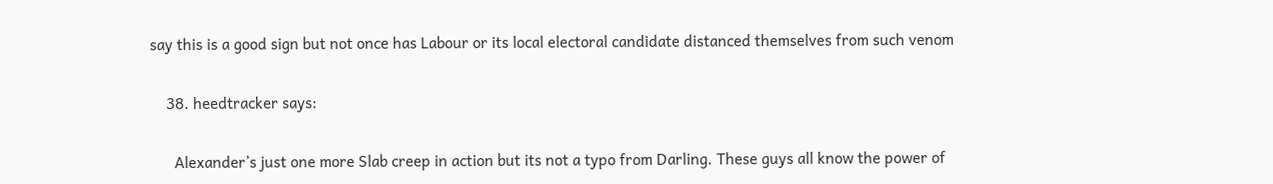say this is a good sign but not once has Labour or its local electoral candidate distanced themselves from such venom

    38. heedtracker says:

      Alexander’s just one more Slab creep in action but its not a typo from Darling. These guys all know the power of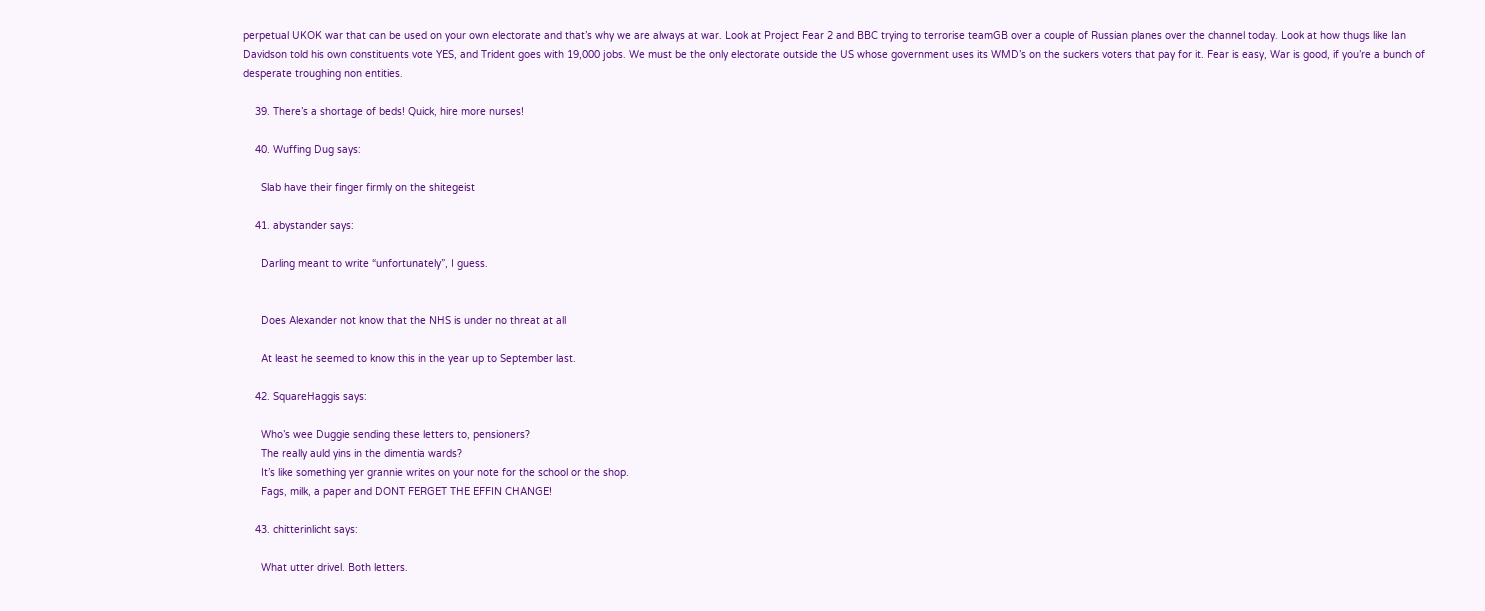perpetual UKOK war that can be used on your own electorate and that’s why we are always at war. Look at Project Fear 2 and BBC trying to terrorise teamGB over a couple of Russian planes over the channel today. Look at how thugs like Ian Davidson told his own constituents vote YES, and Trident goes with 19,000 jobs. We must be the only electorate outside the US whose government uses its WMD’s on the suckers voters that pay for it. Fear is easy, War is good, if you’re a bunch of desperate troughing non entities.

    39. There’s a shortage of beds! Quick, hire more nurses!

    40. Wuffing Dug says:

      Slab have their finger firmly on the shitegeist

    41. abystander says:

      Darling meant to write “unfortunately”, I guess.


      Does Alexander not know that the NHS is under no threat at all

      At least he seemed to know this in the year up to September last.

    42. SquareHaggis says:

      Who’s wee Duggie sending these letters to, pensioners?
      The really auld yins in the dimentia wards?
      It’s like something yer grannie writes on your note for the school or the shop.
      Fags, milk, a paper and DONT FERGET THE EFFIN CHANGE!

    43. chitterinlicht says:

      What utter drivel. Both letters.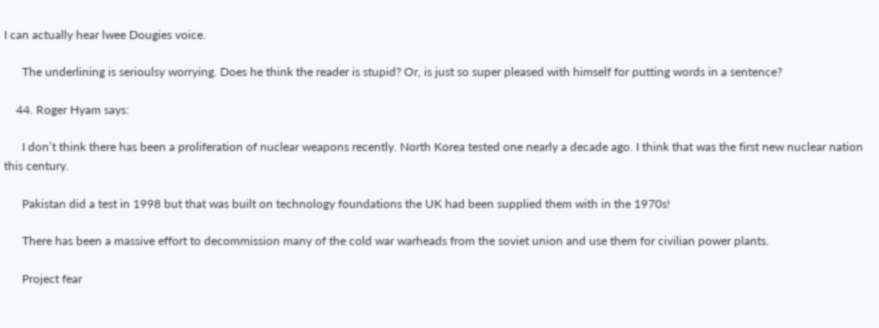I can actually hear lwee Dougies voice.

      The underlining is serioulsy worrying. Does he think the reader is stupid? Or, is just so super pleased with himself for putting words in a sentence?

    44. Roger Hyam says:

      I don’t think there has been a proliferation of nuclear weapons recently. North Korea tested one nearly a decade ago. I think that was the first new nuclear nation this century.

      Pakistan did a test in 1998 but that was built on technology foundations the UK had been supplied them with in the 1970s!

      There has been a massive effort to decommission many of the cold war warheads from the soviet union and use them for civilian power plants.

      Project fear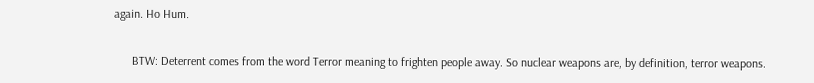again. Ho Hum.

      BTW: Deterrent comes from the word Terror meaning to frighten people away. So nuclear weapons are, by definition, terror weapons.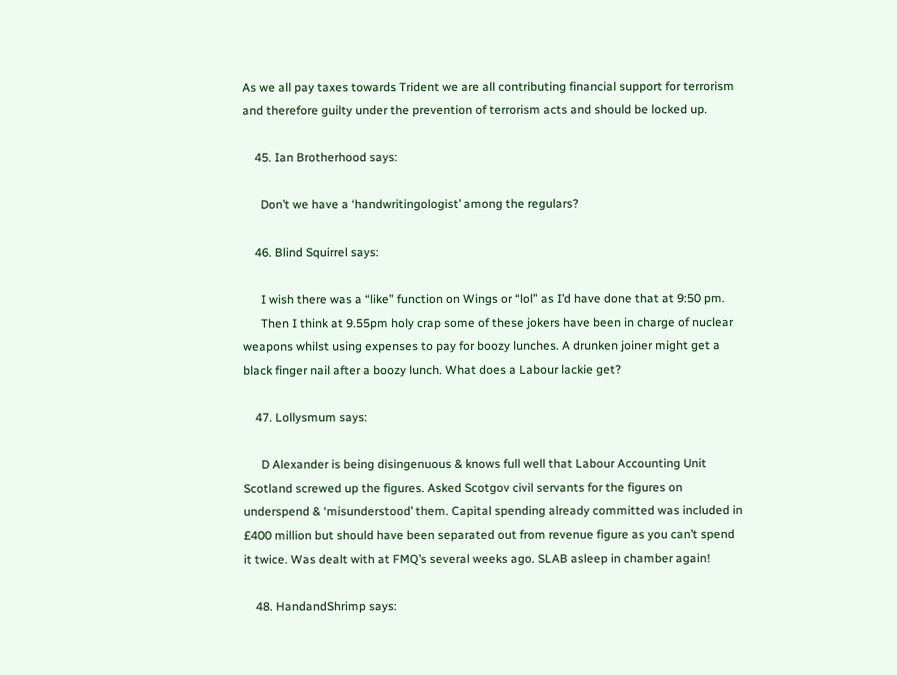As we all pay taxes towards Trident we are all contributing financial support for terrorism and therefore guilty under the prevention of terrorism acts and should be locked up.

    45. Ian Brotherhood says:

      Don’t we have a ‘handwritingologist’ among the regulars?

    46. Blind Squirrel says:

      I wish there was a “like” function on Wings or “lol” as I’d have done that at 9:50 pm.
      Then I think at 9.55pm holy crap some of these jokers have been in charge of nuclear weapons whilst using expenses to pay for boozy lunches. A drunken joiner might get a black finger nail after a boozy lunch. What does a Labour lackie get?

    47. Lollysmum says:

      D Alexander is being disingenuous & knows full well that Labour Accounting Unit Scotland screwed up the figures. Asked Scotgov civil servants for the figures on underspend & ‘misunderstood’ them. Capital spending already committed was included in £400 million but should have been separated out from revenue figure as you can’t spend it twice. Was dealt with at FMQ’s several weeks ago. SLAB asleep in chamber again!

    48. HandandShrimp says: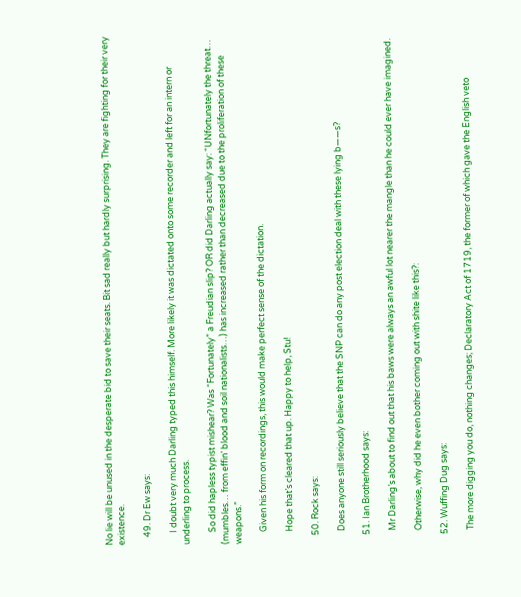No lie will be unused in the desperate bid to save their seats. Bit sad really but hardly surprising. They are fighting for their very existence.

    49. Dr Ew says:

      I doubt very much Darling typed this himself. More likely it was dictated onto some recorder and left for an intern or underling to process.

      So did hapless typist mishear? Was “Fortunately” a Freudian slip? OR did Darling actually say: “UNfortunately the threat… (mumbles… from effin’ blood and soil nationalists…) has increased rather than decreased due to the proliferation of these weapons.”

      Given his form on recordings, this would make perfect sense of the dictation.

      Hope that’s cleared that up. Happy to help, Stu!

    50. Rock says:

      Does anyone still seriously believe that the SNP can do any post election deal with these lying b——s?

    51. Ian Brotherhood says:

      Mr Darling’s about to find out that his baws were always an awful lot nearer the mangle than he could ever have imagined.

      Otherwise, why did he even bother coming out with shite like this?:

    52. Wuffing Dug says:

      The more digging you do, nothing changes; Declaratory Act of 1719, the former of which gave the English veto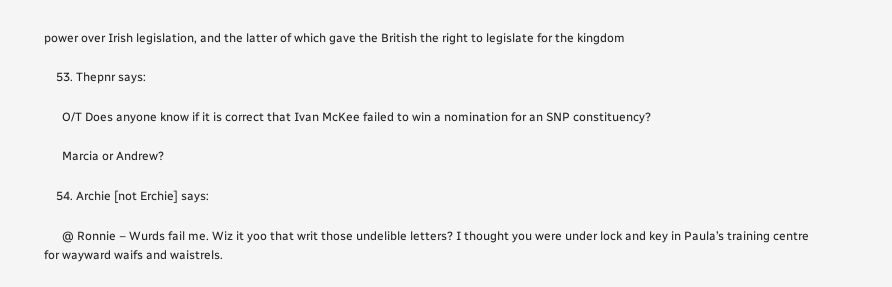power over Irish legislation, and the latter of which gave the British the right to legislate for the kingdom

    53. Thepnr says:

      O/T Does anyone know if it is correct that Ivan McKee failed to win a nomination for an SNP constituency?

      Marcia or Andrew?

    54. Archie [not Erchie] says:

      @ Ronnie – Wurds fail me. Wiz it yoo that writ those undelible letters? I thought you were under lock and key in Paula’s training centre for wayward waifs and waistrels.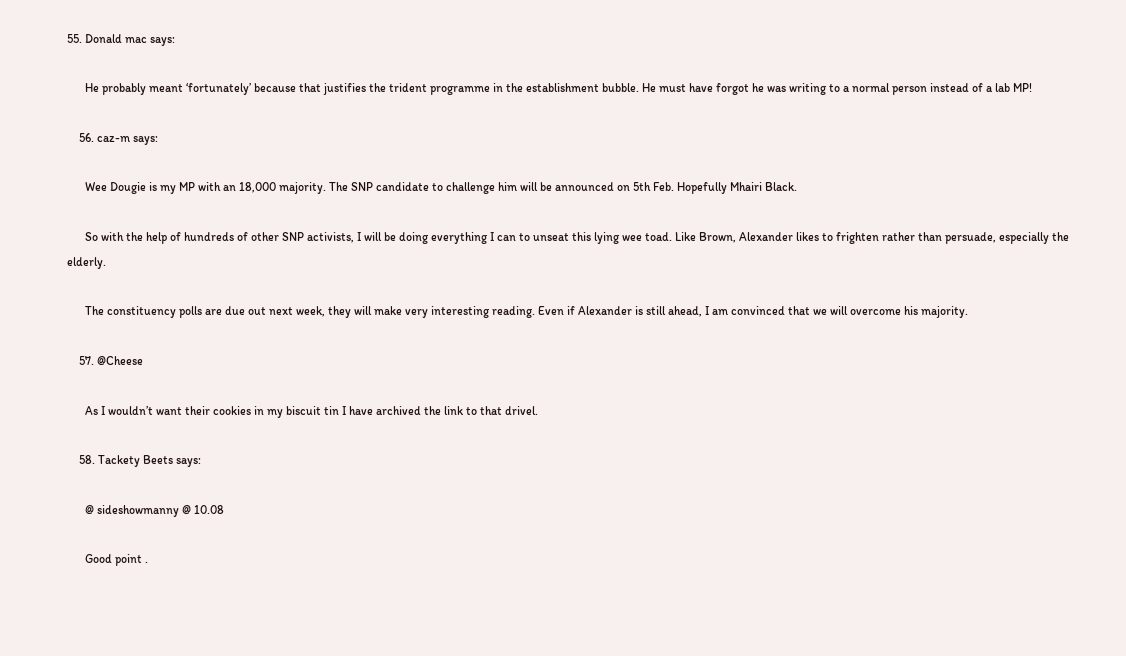55. Donald mac says:

      He probably meant ‘fortunately’ because that justifies the trident programme in the establishment bubble. He must have forgot he was writing to a normal person instead of a lab MP!

    56. caz-m says:

      Wee Dougie is my MP with an 18,000 majority. The SNP candidate to challenge him will be announced on 5th Feb. Hopefully Mhairi Black.

      So with the help of hundreds of other SNP activists, I will be doing everything I can to unseat this lying wee toad. Like Brown, Alexander likes to frighten rather than persuade, especially the elderly.

      The constituency polls are due out next week, they will make very interesting reading. Even if Alexander is still ahead, I am convinced that we will overcome his majority.

    57. @Cheese

      As I wouldn’t want their cookies in my biscuit tin I have archived the link to that drivel.

    58. Tackety Beets says:

      @ sideshowmanny @ 10.08

      Good point .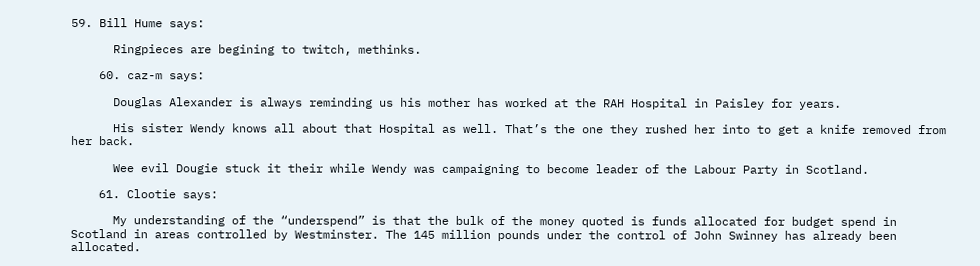59. Bill Hume says:

      Ringpieces are begining to twitch, methinks.

    60. caz-m says:

      Douglas Alexander is always reminding us his mother has worked at the RAH Hospital in Paisley for years.

      His sister Wendy knows all about that Hospital as well. That’s the one they rushed her into to get a knife removed from her back.

      Wee evil Dougie stuck it their while Wendy was campaigning to become leader of the Labour Party in Scotland.

    61. Clootie says:

      My understanding of the “underspend” is that the bulk of the money quoted is funds allocated for budget spend in Scotland in areas controlled by Westminster. The 145 million pounds under the control of John Swinney has already been allocated.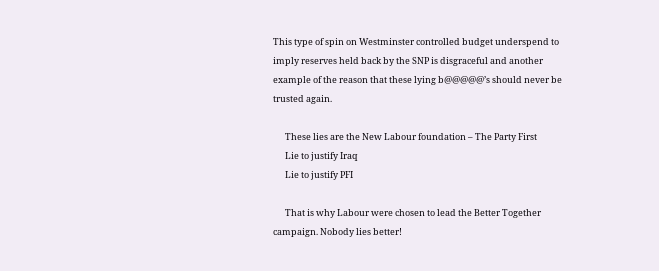This type of spin on Westminster controlled budget underspend to imply reserves held back by the SNP is disgraceful and another example of the reason that these lying b@@@@@’s should never be trusted again.

      These lies are the New Labour foundation – The Party First
      Lie to justify Iraq
      Lie to justify PFI

      That is why Labour were chosen to lead the Better Together campaign. Nobody lies better!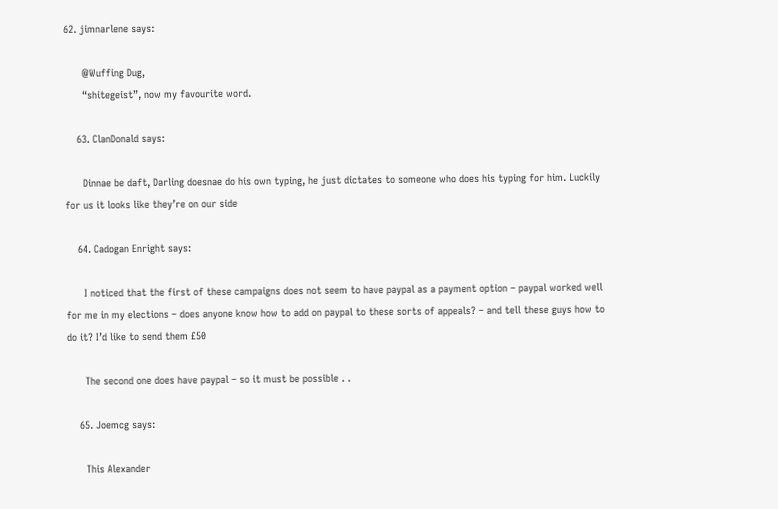62. jimnarlene says:

      @Wuffing Dug,
      “shitegeist”, now my favourite word.

    63. ClanDonald says:

      Dinnae be daft, Darling doesnae do his own typing, he just dictates to someone who does his typing for him. Luckily for us it looks like they’re on our side

    64. Cadogan Enright says:

      I noticed that the first of these campaigns does not seem to have paypal as a payment option – paypal worked well for me in my elections – does anyone know how to add on paypal to these sorts of appeals? – and tell these guys how to do it? I’d like to send them £50

      The second one does have paypal – so it must be possible . .

    65. Joemcg says:

      This Alexander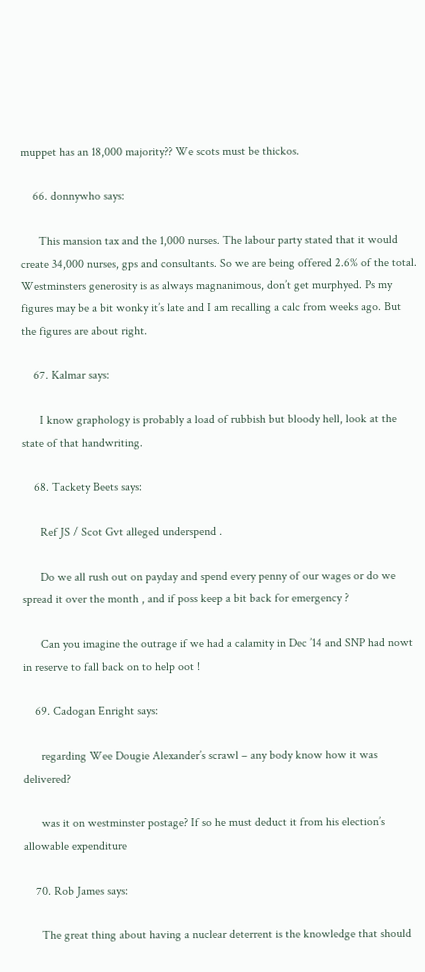muppet has an 18,000 majority?? We scots must be thickos.

    66. donnywho says:

      This mansion tax and the 1,000 nurses. The labour party stated that it would create 34,000 nurses, gps and consultants. So we are being offered 2.6% of the total. Westminsters generosity is as always magnanimous, don’t get murphyed. Ps my figures may be a bit wonky it’s late and I am recalling a calc from weeks ago. But the figures are about right.

    67. Kalmar says:

      I know graphology is probably a load of rubbish but bloody hell, look at the state of that handwriting.

    68. Tackety Beets says:

      Ref JS / Scot Gvt alleged underspend .

      Do we all rush out on payday and spend every penny of our wages or do we spread it over the month , and if poss keep a bit back for emergency ?

      Can you imagine the outrage if we had a calamity in Dec ’14 and SNP had nowt in reserve to fall back on to help oot !

    69. Cadogan Enright says:

      regarding Wee Dougie Alexander’s scrawl – any body know how it was delivered?

      was it on westminster postage? If so he must deduct it from his election’s allowable expenditure

    70. Rob James says:

      The great thing about having a nuclear deterrent is the knowledge that should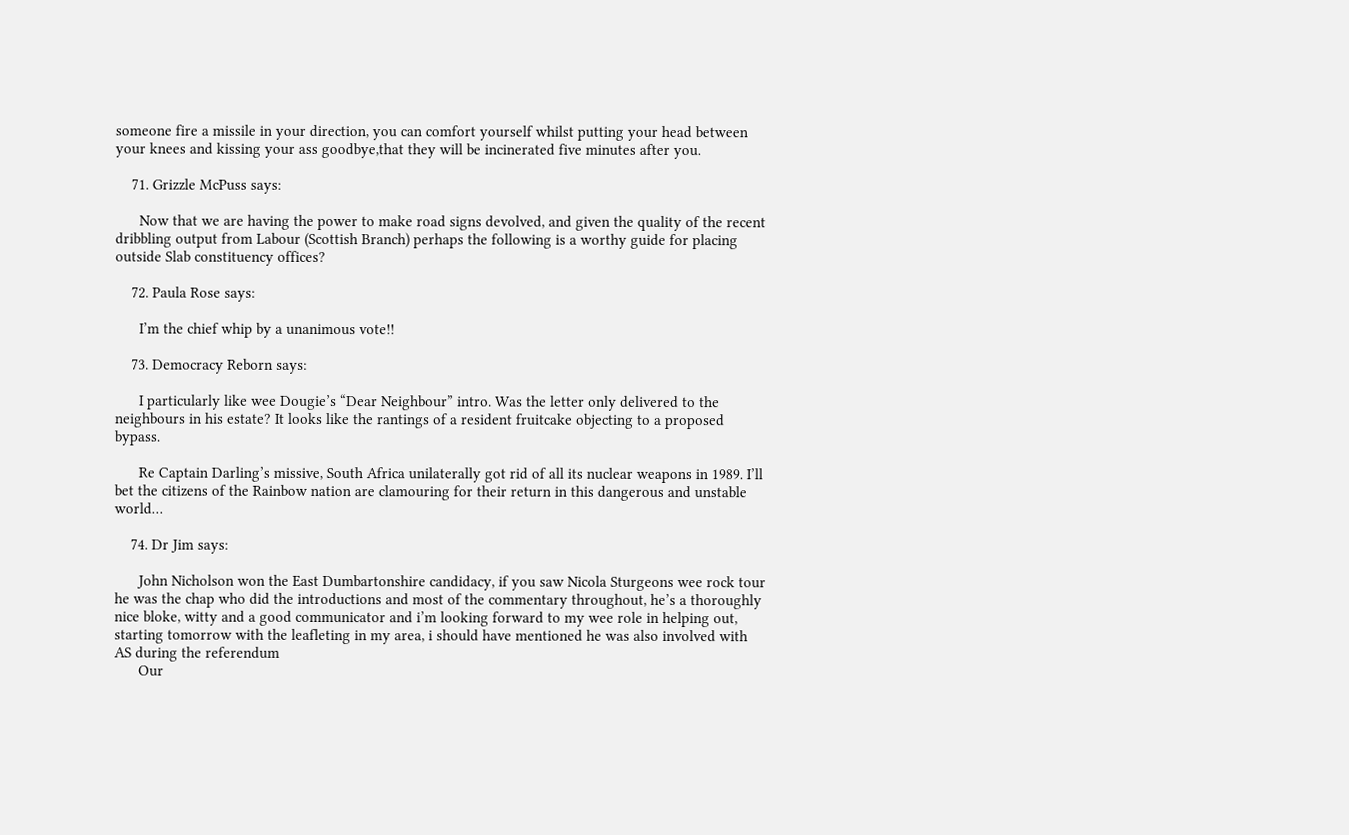someone fire a missile in your direction, you can comfort yourself whilst putting your head between your knees and kissing your ass goodbye,that they will be incinerated five minutes after you.

    71. Grizzle McPuss says:

      Now that we are having the power to make road signs devolved, and given the quality of the recent dribbling output from Labour (Scottish Branch) perhaps the following is a worthy guide for placing outside Slab constituency offices?

    72. Paula Rose says:

      I’m the chief whip by a unanimous vote!!

    73. Democracy Reborn says:

      I particularly like wee Dougie’s “Dear Neighbour” intro. Was the letter only delivered to the neighbours in his estate? It looks like the rantings of a resident fruitcake objecting to a proposed bypass.

      Re Captain Darling’s missive, South Africa unilaterally got rid of all its nuclear weapons in 1989. I’ll bet the citizens of the Rainbow nation are clamouring for their return in this dangerous and unstable world…

    74. Dr Jim says:

      John Nicholson won the East Dumbartonshire candidacy, if you saw Nicola Sturgeons wee rock tour he was the chap who did the introductions and most of the commentary throughout, he’s a thoroughly nice bloke, witty and a good communicator and i’m looking forward to my wee role in helping out, starting tomorrow with the leafleting in my area, i should have mentioned he was also involved with AS during the referendum
      Our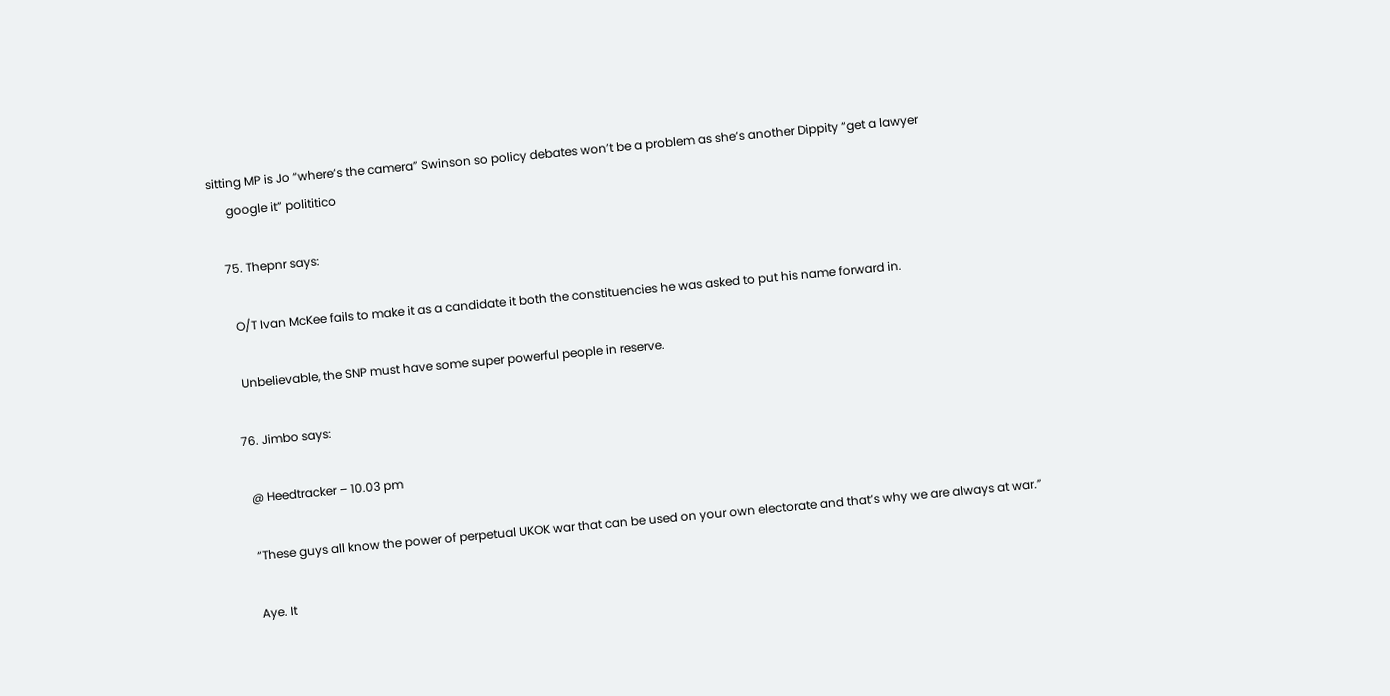sitting MP is Jo “where’s the camera” Swinson so policy debates won’t be a problem as she’s another Dippity “get a lawyer
      google it” polititico

    75. Thepnr says:

      O/T Ivan McKee fails to make it as a candidate it both the constituencies he was asked to put his name forward in.

      Unbelievable, the SNP must have some super powerful people in reserve.

    76. Jimbo says:

      @ Heedtracker – 10.03 pm

      “These guys all know the power of perpetual UKOK war that can be used on your own electorate and that’s why we are always at war.”

      Aye. It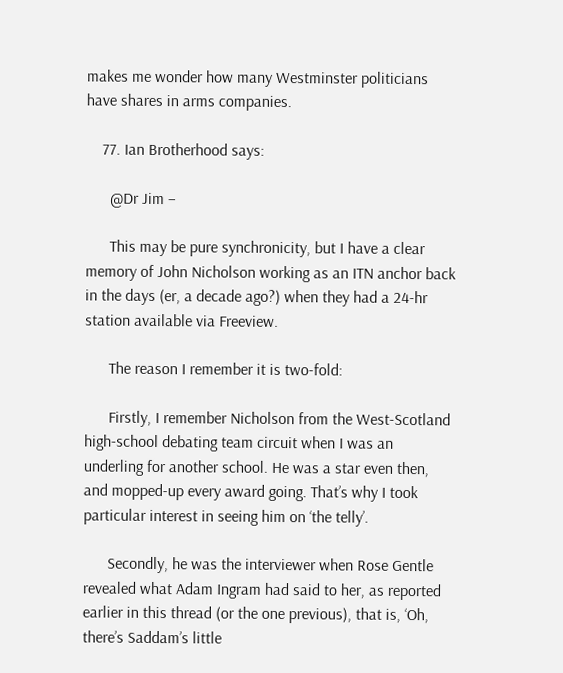makes me wonder how many Westminster politicians have shares in arms companies.

    77. Ian Brotherhood says:

      @Dr Jim –

      This may be pure synchronicity, but I have a clear memory of John Nicholson working as an ITN anchor back in the days (er, a decade ago?) when they had a 24-hr station available via Freeview.

      The reason I remember it is two-fold:

      Firstly, I remember Nicholson from the West-Scotland high-school debating team circuit when I was an underling for another school. He was a star even then, and mopped-up every award going. That’s why I took particular interest in seeing him on ‘the telly’.

      Secondly, he was the interviewer when Rose Gentle revealed what Adam Ingram had said to her, as reported earlier in this thread (or the one previous), that is, ‘Oh, there’s Saddam’s little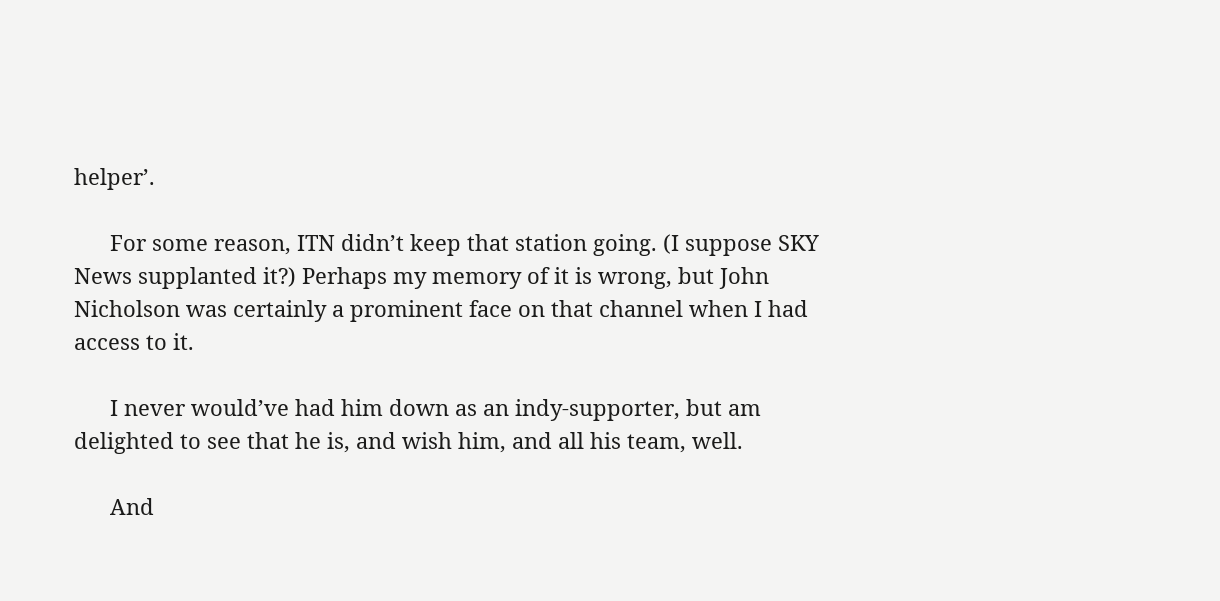helper’.

      For some reason, ITN didn’t keep that station going. (I suppose SKY News supplanted it?) Perhaps my memory of it is wrong, but John Nicholson was certainly a prominent face on that channel when I had access to it.

      I never would’ve had him down as an indy-supporter, but am delighted to see that he is, and wish him, and all his team, well.

      And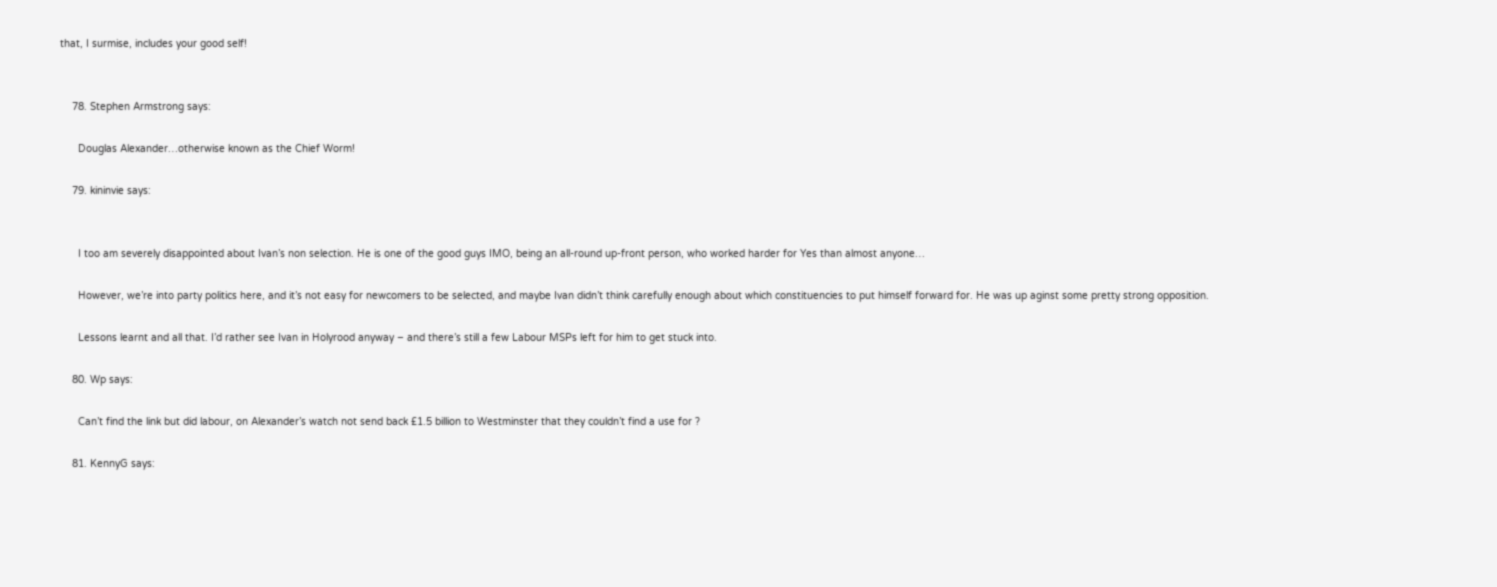that, I surmise, includes your good self!


    78. Stephen Armstrong says:

      Douglas Alexander…otherwise known as the Chief Worm!

    79. kininvie says:


      I too am severely disappointed about Ivan’s non selection. He is one of the good guys IMO, being an all-round up-front person, who worked harder for Yes than almost anyone…

      However, we’re into party politics here, and it’s not easy for newcomers to be selected, and maybe Ivan didn’t think carefully enough about which constituencies to put himself forward for. He was up aginst some pretty strong opposition.

      Lessons learnt and all that. I’d rather see Ivan in Holyrood anyway – and there’s still a few Labour MSPs left for him to get stuck into.

    80. Wp says:

      Can’t find the link but did labour, on Alexander’s watch not send back £1.5 billion to Westminster that they couldn’t find a use for ?

    81. KennyG says: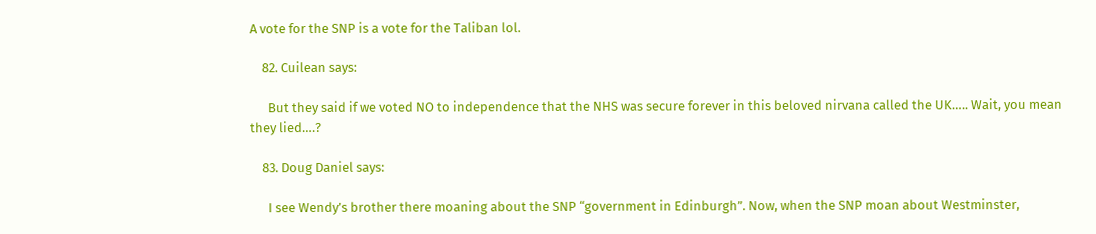A vote for the SNP is a vote for the Taliban lol.

    82. Cuilean says:

      But they said if we voted NO to independence that the NHS was secure forever in this beloved nirvana called the UK….. Wait, you mean they lied….?

    83. Doug Daniel says:

      I see Wendy’s brother there moaning about the SNP “government in Edinburgh”. Now, when the SNP moan about Westminster,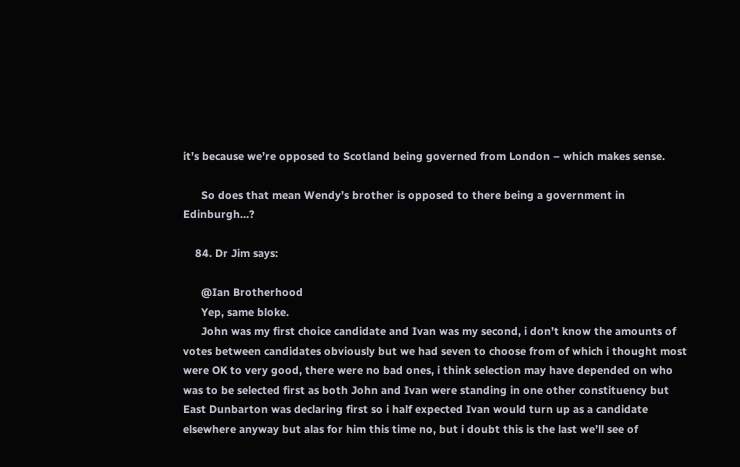it’s because we’re opposed to Scotland being governed from London – which makes sense.

      So does that mean Wendy’s brother is opposed to there being a government in Edinburgh…?

    84. Dr Jim says:

      @Ian Brotherhood
      Yep, same bloke.
      John was my first choice candidate and Ivan was my second, i don’t know the amounts of votes between candidates obviously but we had seven to choose from of which i thought most were OK to very good, there were no bad ones, i think selection may have depended on who was to be selected first as both John and Ivan were standing in one other constituency but East Dunbarton was declaring first so i half expected Ivan would turn up as a candidate elsewhere anyway but alas for him this time no, but i doubt this is the last we’ll see of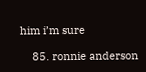him i’m sure

    85. ronnie anderson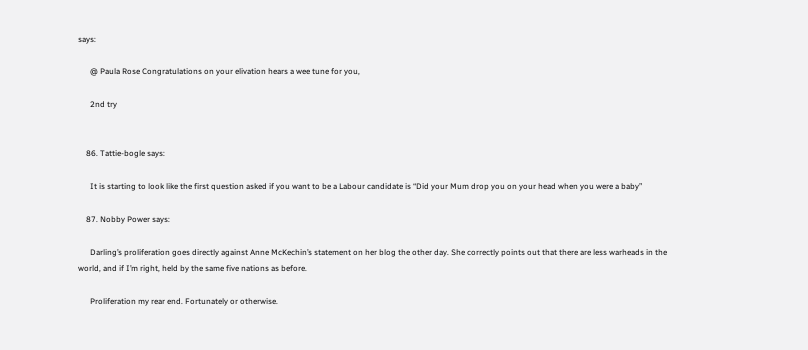says:

      @ Paula Rose Congratulations on your elivation hears a wee tune for you,

      2nd try


    86. Tattie-bogle says:

      It is starting to look like the first question asked if you want to be a Labour candidate is “Did your Mum drop you on your head when you were a baby”

    87. Nobby Power says:

      Darling’s proliferation goes directly against Anne McKechin’s statement on her blog the other day. She correctly points out that there are less warheads in the world, and if I’m right, held by the same five nations as before.

      Proliferation my rear end. Fortunately or otherwise.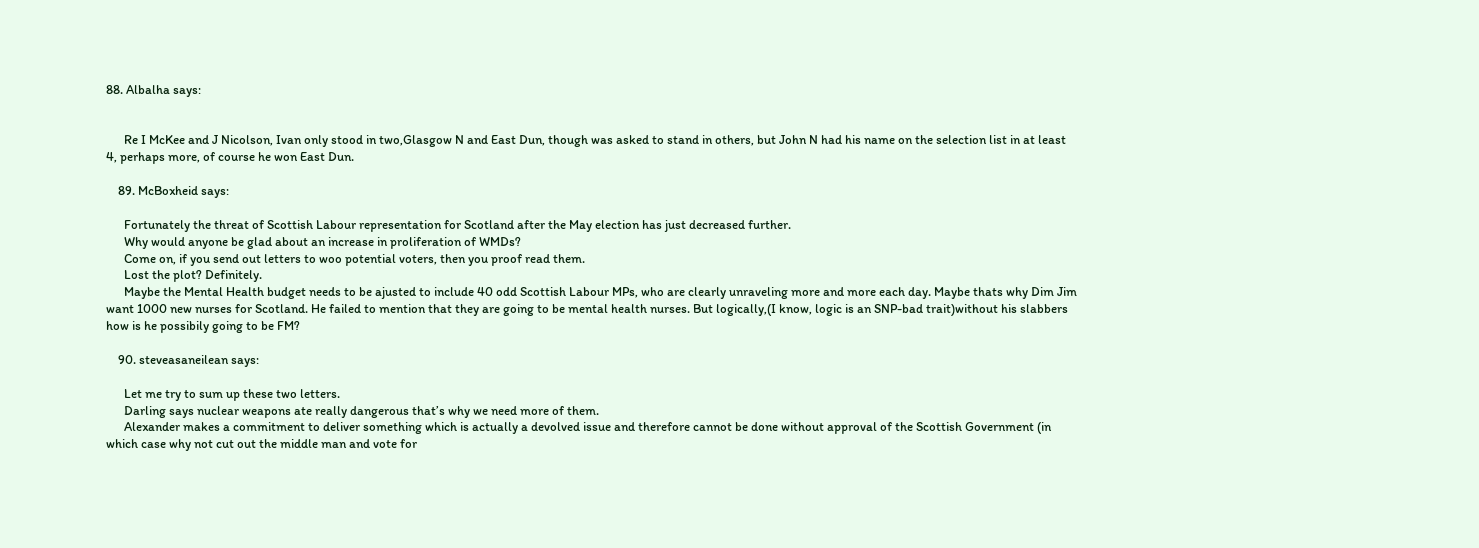88. Albalha says:


      Re I McKee and J Nicolson, Ivan only stood in two,Glasgow N and East Dun, though was asked to stand in others, but John N had his name on the selection list in at least 4, perhaps more, of course he won East Dun.

    89. McBoxheid says:

      Fortunately the threat of Scottish Labour representation for Scotland after the May election has just decreased further.
      Why would anyone be glad about an increase in proliferation of WMDs?
      Come on, if you send out letters to woo potential voters, then you proof read them.
      Lost the plot? Definitely.
      Maybe the Mental Health budget needs to be ajusted to include 40 odd Scottish Labour MPs, who are clearly unraveling more and more each day. Maybe thats why Dim Jim want 1000 new nurses for Scotland. He failed to mention that they are going to be mental health nurses. But logically,(I know, logic is an SNP-bad trait)without his slabbers how is he possibily going to be FM?

    90. steveasaneilean says:

      Let me try to sum up these two letters.
      Darling says nuclear weapons ate really dangerous that’s why we need more of them.
      Alexander makes a commitment to deliver something which is actually a devolved issue and therefore cannot be done without approval of the Scottish Government (in which case why not cut out the middle man and vote for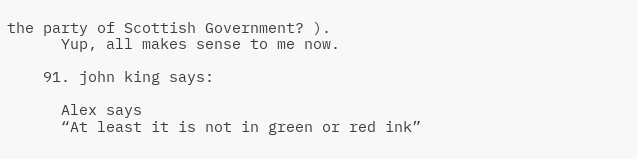the party of Scottish Government? ).
      Yup, all makes sense to me now.

    91. john king says:

      Alex says
      “At least it is not in green or red ink”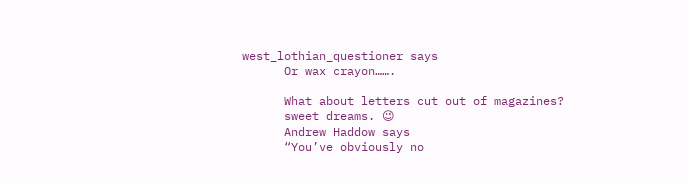west_lothian_questioner says
      Or wax crayon…….

      What about letters cut out of magazines?
      sweet dreams. 😉
      Andrew Haddow says
      “You’ve obviously no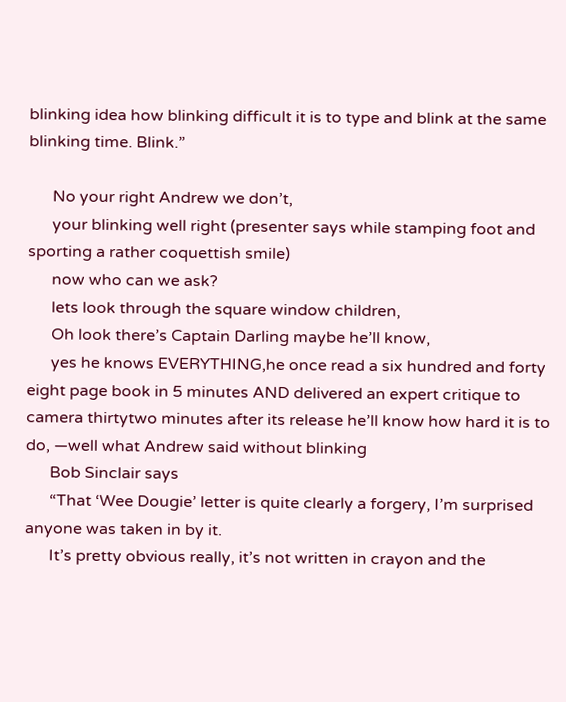blinking idea how blinking difficult it is to type and blink at the same blinking time. Blink.”

      No your right Andrew we don’t,
      your blinking well right (presenter says while stamping foot and sporting a rather coquettish smile)
      now who can we ask?
      lets look through the square window children,
      Oh look there’s Captain Darling maybe he’ll know,
      yes he knows EVERYTHING,he once read a six hundred and forty eight page book in 5 minutes AND delivered an expert critique to camera thirtytwo minutes after its release he’ll know how hard it is to do, —well what Andrew said without blinking
      Bob Sinclair says
      “That ‘Wee Dougie’ letter is quite clearly a forgery, I’m surprised anyone was taken in by it.
      It’s pretty obvious really, it’s not written in crayon and the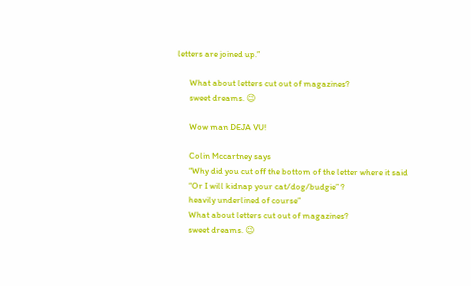letters are joined up.”

      What about letters cut out of magazines?
      sweet dreams. 😉

      Wow man DEJA VU!

      Colin Mccartney says
      “Why did you cut off the bottom of the letter where it said
      “Or I will kidnap your cat/dog/budgie” ?
      heavily underlined of course”
      What about letters cut out of magazines?
      sweet dreams. 😉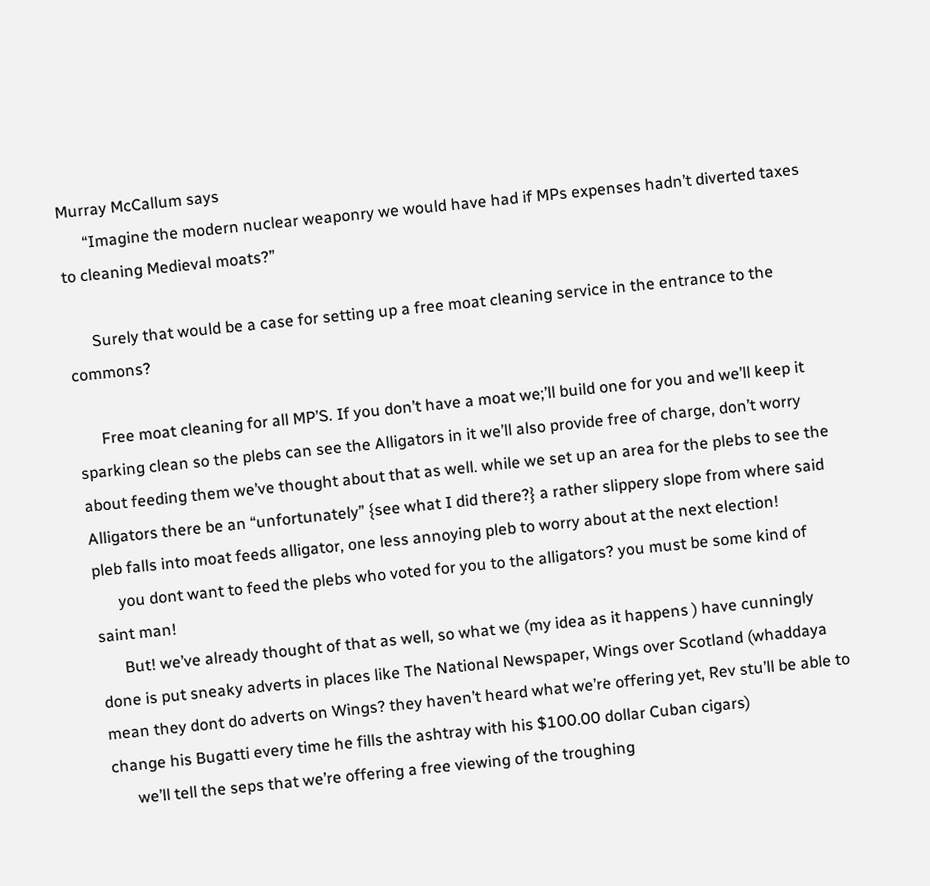Murray McCallum says
      “Imagine the modern nuclear weaponry we would have had if MPs expenses hadn’t diverted taxes to cleaning Medieval moats?”

      Surely that would be a case for setting up a free moat cleaning service in the entrance to the commons?

      Free moat cleaning for all MP’S. If you don’t have a moat we;’ll build one for you and we’ll keep it sparking clean so the plebs can see the Alligators in it we’ll also provide free of charge, don’t worry about feeding them we’ve thought about that as well. while we set up an area for the plebs to see the Alligators there be an “unfortunately” {see what I did there?} a rather slippery slope from where said pleb falls into moat feeds alligator, one less annoying pleb to worry about at the next election!
      you dont want to feed the plebs who voted for you to the alligators? you must be some kind of saint man!
      But! we’ve already thought of that as well, so what we (my idea as it happens ) have cunningly done is put sneaky adverts in places like The National Newspaper, Wings over Scotland (whaddaya mean they dont do adverts on Wings? they haven’t heard what we’re offering yet, Rev stu’ll be able to change his Bugatti every time he fills the ashtray with his $100.00 dollar Cuban cigars)
      we’ll tell the seps that we’re offering a free viewing of the troughing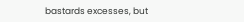bastards excesses, but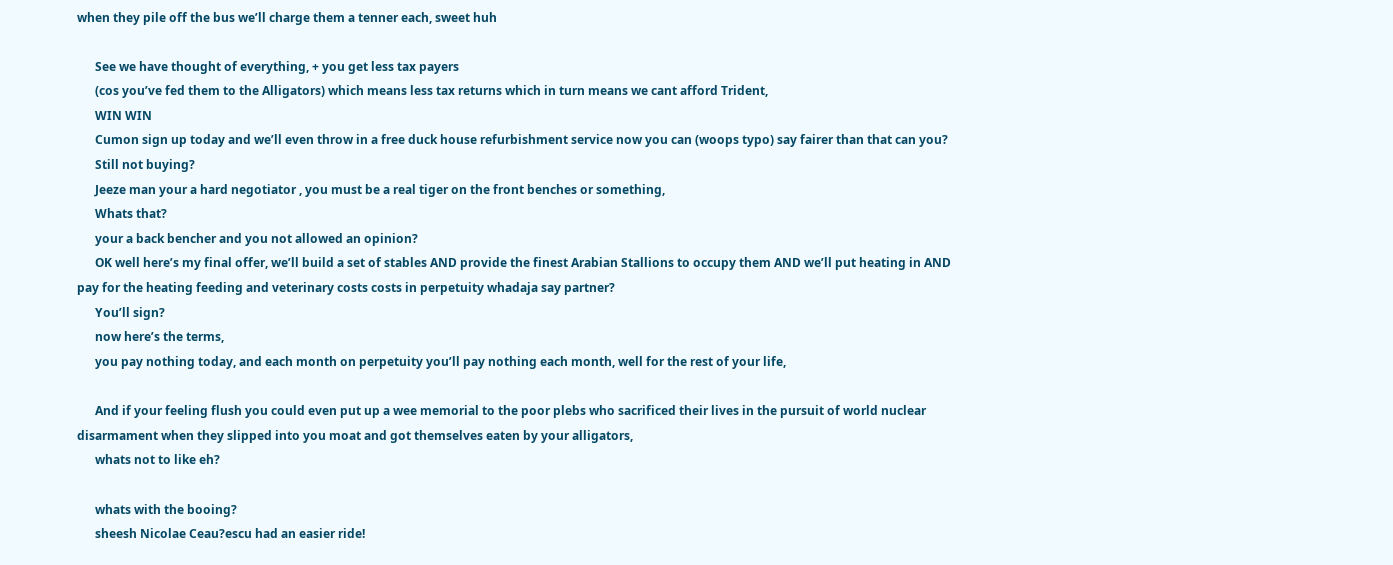when they pile off the bus we’ll charge them a tenner each, sweet huh

      See we have thought of everything, + you get less tax payers
      (cos you’ve fed them to the Alligators) which means less tax returns which in turn means we cant afford Trident,
      WIN WIN
      Cumon sign up today and we’ll even throw in a free duck house refurbishment service now you can (woops typo) say fairer than that can you?
      Still not buying?
      Jeeze man your a hard negotiator , you must be a real tiger on the front benches or something,
      Whats that?
      your a back bencher and you not allowed an opinion?
      OK well here’s my final offer, we’ll build a set of stables AND provide the finest Arabian Stallions to occupy them AND we’ll put heating in AND pay for the heating feeding and veterinary costs costs in perpetuity whadaja say partner?
      You’ll sign?
      now here’s the terms,
      you pay nothing today, and each month on perpetuity you’ll pay nothing each month, well for the rest of your life,

      And if your feeling flush you could even put up a wee memorial to the poor plebs who sacrificed their lives in the pursuit of world nuclear disarmament when they slipped into you moat and got themselves eaten by your alligators,
      whats not to like eh?

      whats with the booing?
      sheesh Nicolae Ceau?escu had an easier ride!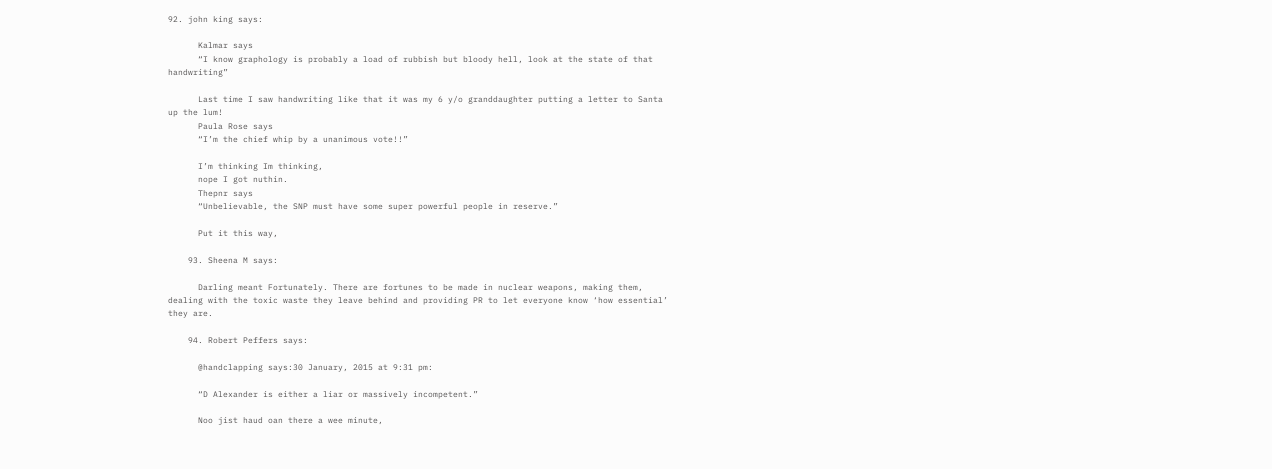92. john king says:

      Kalmar says
      “I know graphology is probably a load of rubbish but bloody hell, look at the state of that handwriting”

      Last time I saw handwriting like that it was my 6 y/o granddaughter putting a letter to Santa up the lum!
      Paula Rose says
      “I’m the chief whip by a unanimous vote!!”

      I’m thinking Im thinking,
      nope I got nuthin.
      Thepnr says
      “Unbelievable, the SNP must have some super powerful people in reserve.”

      Put it this way,

    93. Sheena M says:

      Darling meant Fortunately. There are fortunes to be made in nuclear weapons, making them, dealing with the toxic waste they leave behind and providing PR to let everyone know ‘how essential’ they are.

    94. Robert Peffers says:

      @handclapping says:30 January, 2015 at 9:31 pm:

      “D Alexander is either a liar or massively incompetent.”

      Noo jist haud oan there a wee minute,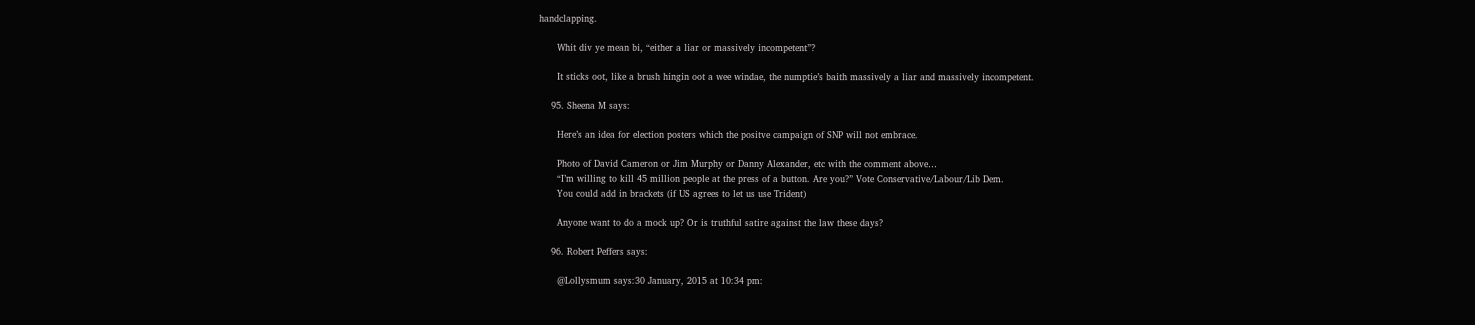handclapping.

      Whit div ye mean bi, “either a liar or massively incompetent”?

      It sticks oot, like a brush hingin oot a wee windae, the numptie’s baith massively a liar and massively incompetent.

    95. Sheena M says:

      Here’s an idea for election posters which the positve campaign of SNP will not embrace.

      Photo of David Cameron or Jim Murphy or Danny Alexander, etc with the comment above…
      “I’m willing to kill 45 million people at the press of a button. Are you?” Vote Conservative/Labour/Lib Dem.
      You could add in brackets (if US agrees to let us use Trident)

      Anyone want to do a mock up? Or is truthful satire against the law these days?

    96. Robert Peffers says:

      @Lollysmum says:30 January, 2015 at 10:34 pm: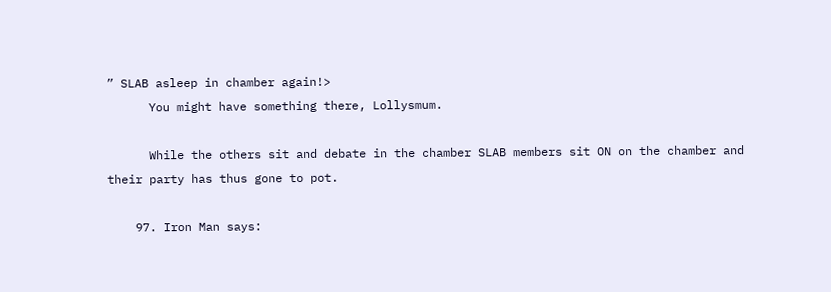” SLAB asleep in chamber again!>
      You might have something there, Lollysmum.

      While the others sit and debate in the chamber SLAB members sit ON on the chamber and their party has thus gone to pot.

    97. Iron Man says: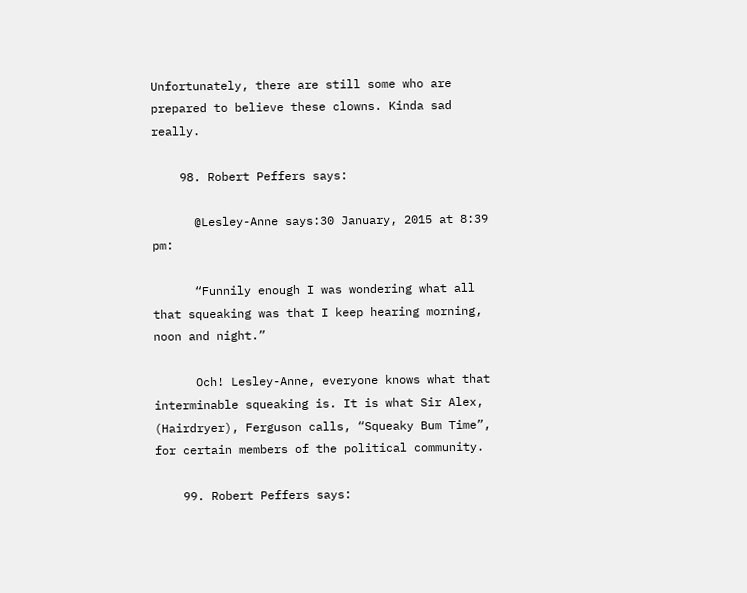Unfortunately, there are still some who are prepared to believe these clowns. Kinda sad really.

    98. Robert Peffers says:

      @Lesley-Anne says:30 January, 2015 at 8:39 pm:

      “Funnily enough I was wondering what all that squeaking was that I keep hearing morning, noon and night.”

      Och! Lesley-Anne, everyone knows what that interminable squeaking is. It is what Sir Alex, (Hairdryer), Ferguson calls, “Squeaky Bum Time”, for certain members of the political community.

    99. Robert Peffers says: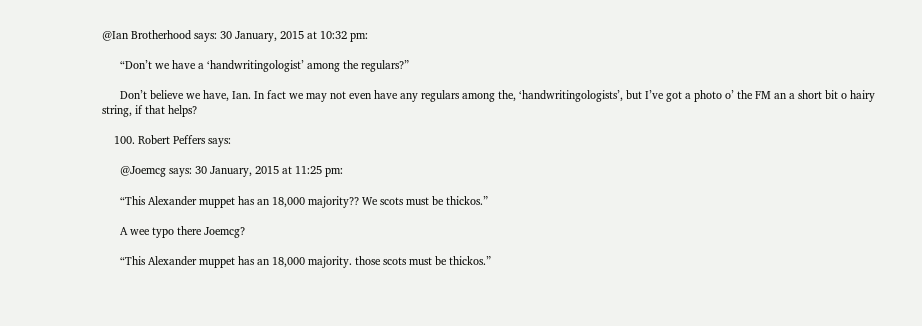@Ian Brotherhood says: 30 January, 2015 at 10:32 pm:

      “Don’t we have a ‘handwritingologist’ among the regulars?”

      Don’t believe we have, Ian. In fact we may not even have any regulars among the, ‘handwritingologists’, but I’ve got a photo o’ the FM an a short bit o hairy string, if that helps?

    100. Robert Peffers says:

      @Joemcg says: 30 January, 2015 at 11:25 pm:

      “This Alexander muppet has an 18,000 majority?? We scots must be thickos.”

      A wee typo there Joemcg?

      “This Alexander muppet has an 18,000 majority. those scots must be thickos.”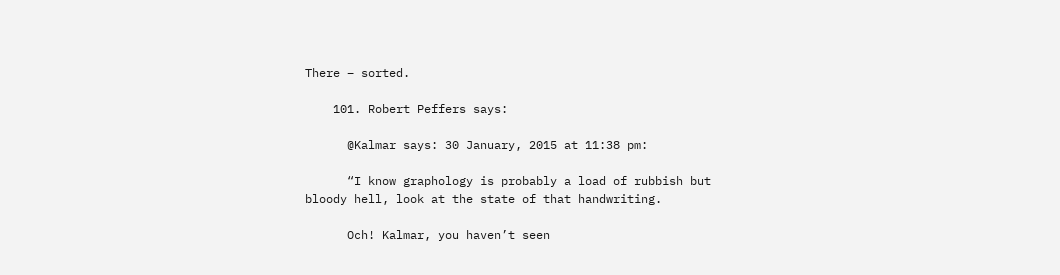There – sorted.

    101. Robert Peffers says:

      @Kalmar says: 30 January, 2015 at 11:38 pm:

      “I know graphology is probably a load of rubbish but bloody hell, look at the state of that handwriting.

      Och! Kalmar, you haven’t seen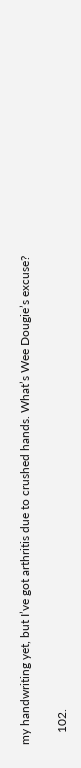my handwriting yet, but I’ve got arthritis due to crushed hands. What’s Wee Dougie’s excuse?

    102.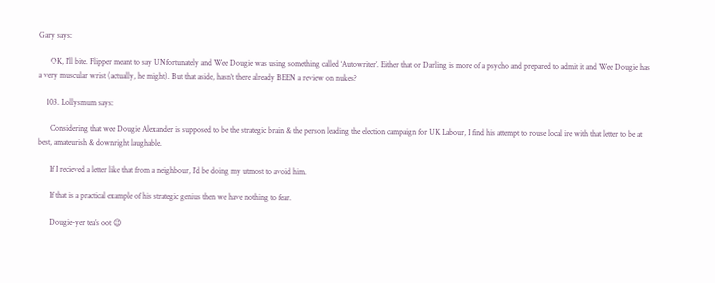Gary says:

      OK, I’ll bite. Flipper meant to say UNfortunately and Wee Dougie was using something called ‘Autowriter’. Either that or Darling is more of a psycho and prepared to admit it and Wee Dougie has a very muscular wrist (actually, he might). But that aside, hasn’t there already BEEN a review on nukes?

    103. Lollysmum says:

      Considering that wee Dougie Alexander is supposed to be the strategic brain & the person leading the election campaign for UK Labour, I find his attempt to rouse local ire with that letter to be at best, amateurish & downright laughable.

      If I recieved a letter like that from a neighbour, I’d be doing my utmost to avoid him.

      If that is a practical example of his strategic genius then we have nothing to fear.

      Dougie-yer tea’s oot 😉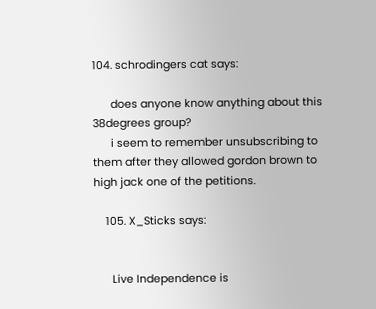104. schrodingers cat says:

      does anyone know anything about this 38degrees group?
      i seem to remember unsubscribing to them after they allowed gordon brown to high jack one of the petitions.

    105. X_Sticks says:


      Live Independence is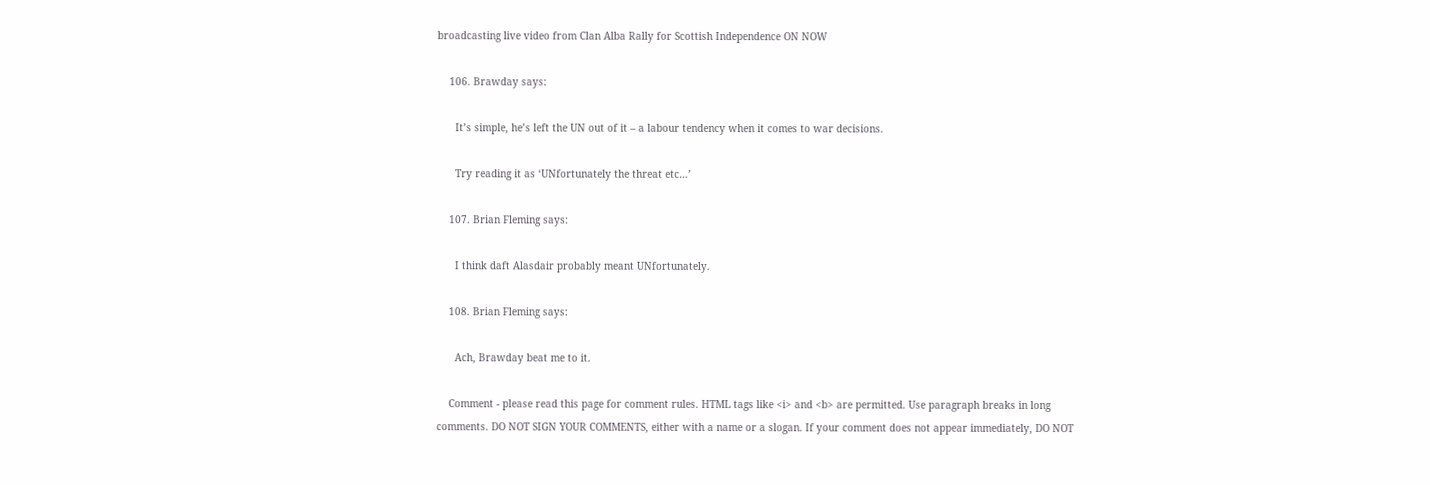broadcasting live video from Clan Alba Rally for Scottish Independence ON NOW

    106. Brawday says:

      It’s simple, he’s left the UN out of it – a labour tendency when it comes to war decisions.

      Try reading it as ‘UNfortunately the threat etc…’

    107. Brian Fleming says:

      I think daft Alasdair probably meant UNfortunately.

    108. Brian Fleming says:

      Ach, Brawday beat me to it.

    Comment - please read this page for comment rules. HTML tags like <i> and <b> are permitted. Use paragraph breaks in long comments. DO NOT SIGN YOUR COMMENTS, either with a name or a slogan. If your comment does not appear immediately, DO NOT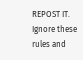REPOST IT. Ignore these rules and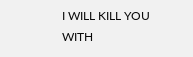I WILL KILL YOU WITH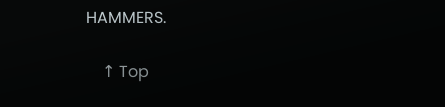HAMMERS.

    ↑ Top